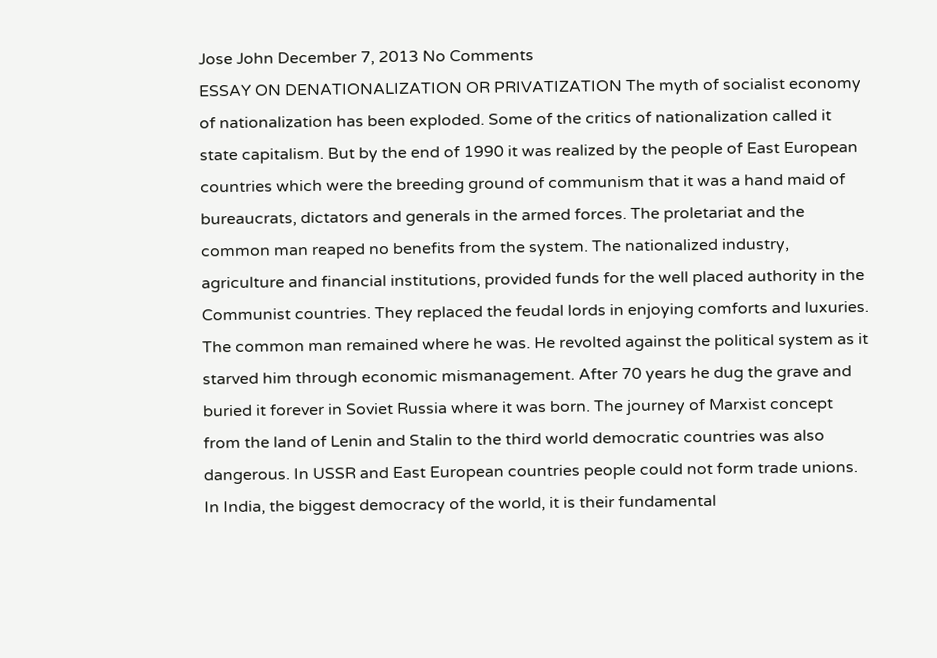Jose John December 7, 2013 No Comments
ESSAY ON DENATIONALIZATION OR PRIVATIZATION The myth of socialist economy of nationalization has been exploded. Some of the critics of nationalization called it state capitalism. But by the end of 1990 it was realized by the people of East European countries which were the breeding ground of communism that it was a hand maid of bureaucrats, dictators and generals in the armed forces. The proletariat and the common man reaped no benefits from the system. The nationalized industry, agriculture and financial institutions, provided funds for the well placed authority in the Communist countries. They replaced the feudal lords in enjoying comforts and luxuries. The common man remained where he was. He revolted against the political system as it starved him through economic mismanagement. After 70 years he dug the grave and buried it forever in Soviet Russia where it was born. The journey of Marxist concept from the land of Lenin and Stalin to the third world democratic countries was also dangerous. In USSR and East European countries people could not form trade unions. In India, the biggest democracy of the world, it is their fundamental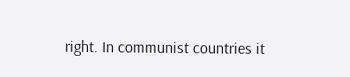right. In communist countries it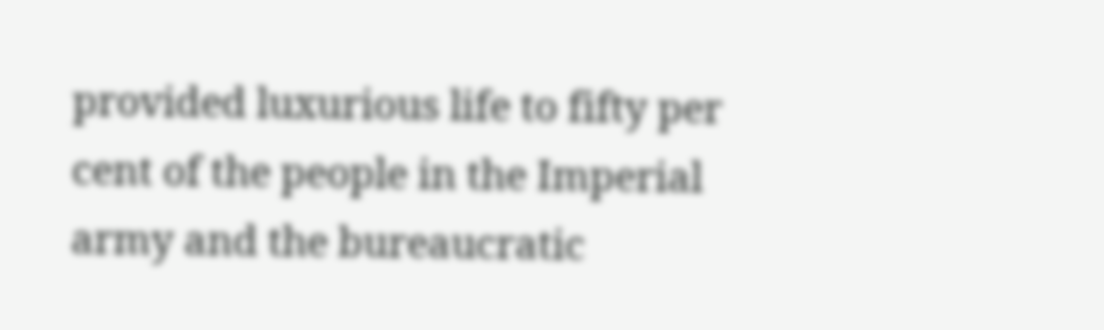provided luxurious life to fifty per cent of the people in the Imperial army and the bureaucratic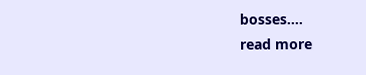bosses....
read more